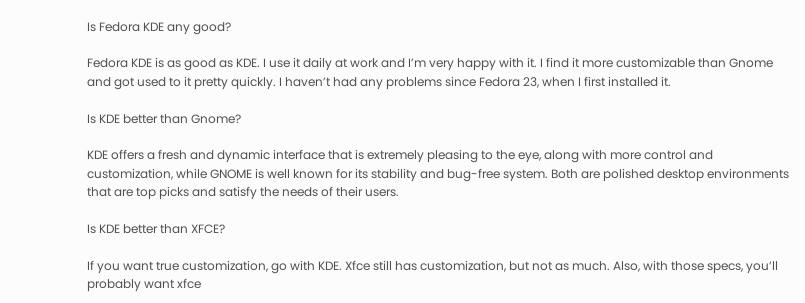Is Fedora KDE any good?

Fedora KDE is as good as KDE. I use it daily at work and I’m very happy with it. I find it more customizable than Gnome and got used to it pretty quickly. I haven’t had any problems since Fedora 23, when I first installed it.

Is KDE better than Gnome?

KDE offers a fresh and dynamic interface that is extremely pleasing to the eye, along with more control and customization, while GNOME is well known for its stability and bug-free system. Both are polished desktop environments that are top picks and satisfy the needs of their users.

Is KDE better than XFCE?

If you want true customization, go with KDE. Xfce still has customization, but not as much. Also, with those specs, you’ll probably want xfce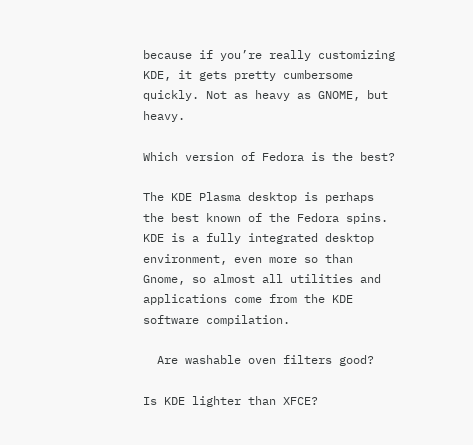because if you’re really customizing KDE, it gets pretty cumbersome quickly. Not as heavy as GNOME, but heavy.

Which version of Fedora is the best?

The KDE Plasma desktop is perhaps the best known of the Fedora spins. KDE is a fully integrated desktop environment, even more so than Gnome, so almost all utilities and applications come from the KDE software compilation.

  Are washable oven filters good?

Is KDE lighter than XFCE?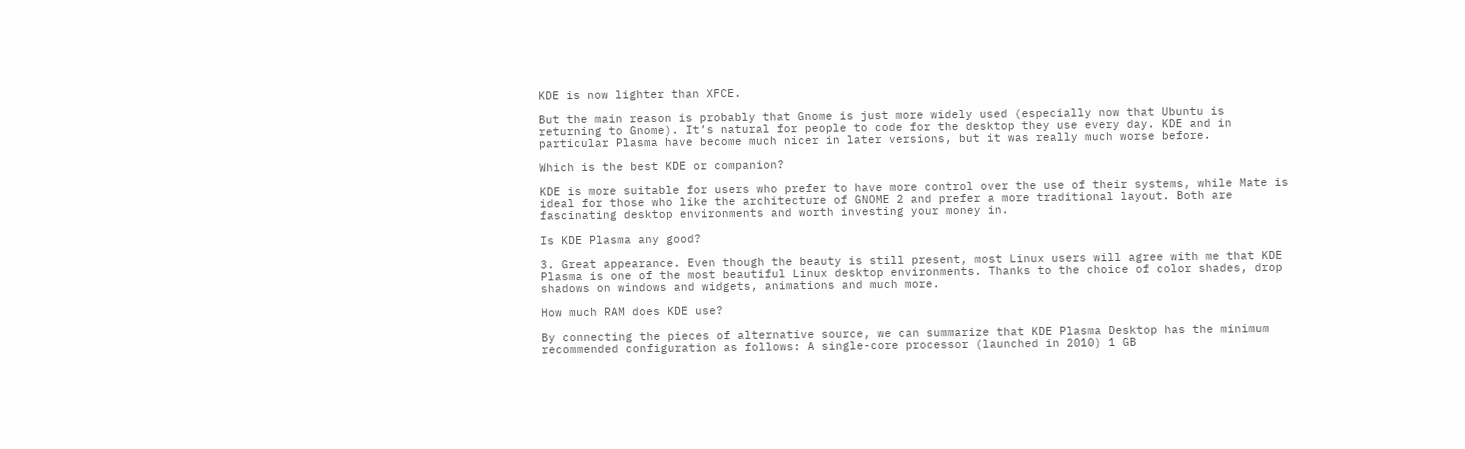KDE is now lighter than XFCE.

But the main reason is probably that Gnome is just more widely used (especially now that Ubuntu is returning to Gnome). It’s natural for people to code for the desktop they use every day. KDE and in particular Plasma have become much nicer in later versions, but it was really much worse before.

Which is the best KDE or companion?

KDE is more suitable for users who prefer to have more control over the use of their systems, while Mate is ideal for those who like the architecture of GNOME 2 and prefer a more traditional layout. Both are fascinating desktop environments and worth investing your money in.

Is KDE Plasma any good?

3. Great appearance. Even though the beauty is still present, most Linux users will agree with me that KDE Plasma is one of the most beautiful Linux desktop environments. Thanks to the choice of color shades, drop shadows on windows and widgets, animations and much more.

How much RAM does KDE use?

By connecting the pieces of alternative source, we can summarize that KDE Plasma Desktop has the minimum recommended configuration as follows: A single-core processor (launched in 2010) 1 GB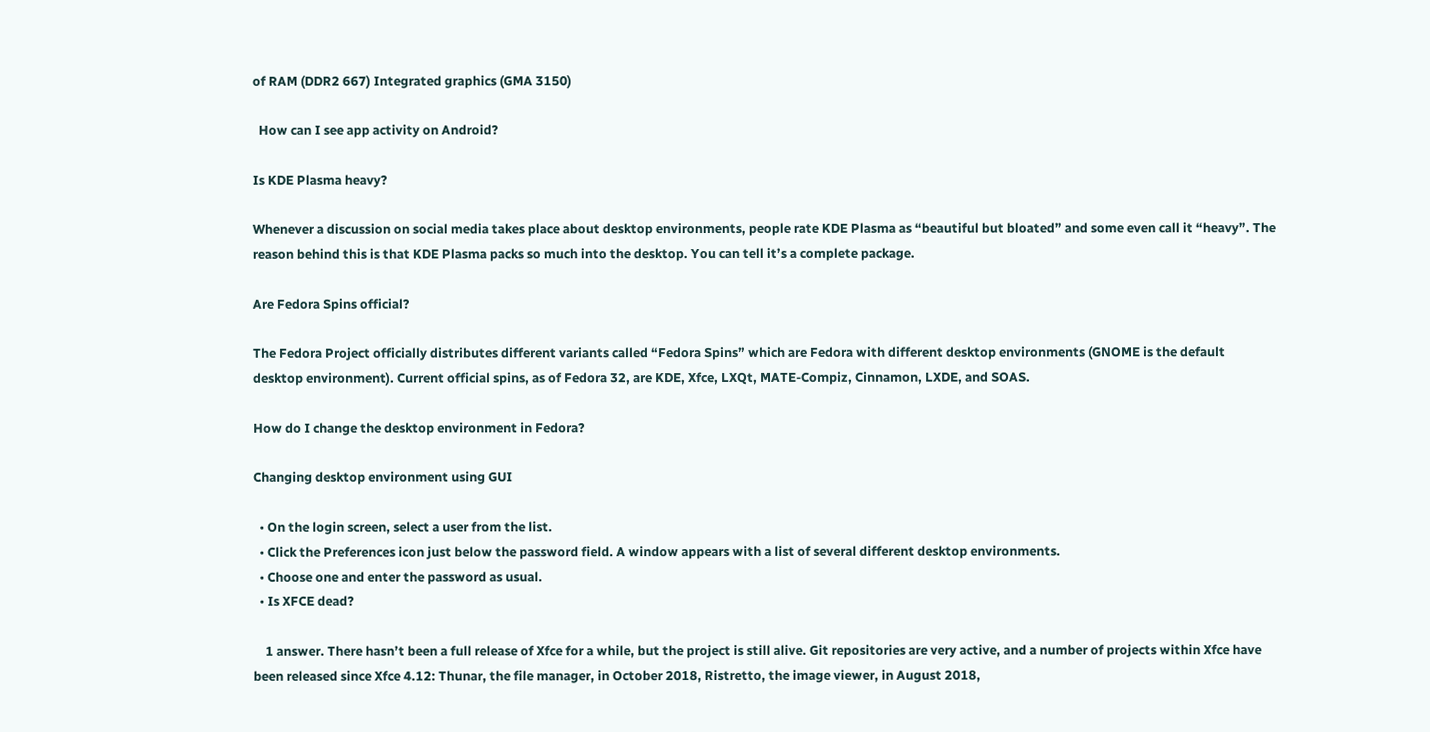of RAM (DDR2 667) Integrated graphics (GMA 3150)

  How can I see app activity on Android?

Is KDE Plasma heavy?

Whenever a discussion on social media takes place about desktop environments, people rate KDE Plasma as “beautiful but bloated” and some even call it “heavy”. The reason behind this is that KDE Plasma packs so much into the desktop. You can tell it’s a complete package.

Are Fedora Spins official?

The Fedora Project officially distributes different variants called “Fedora Spins” which are Fedora with different desktop environments (GNOME is the default desktop environment). Current official spins, as of Fedora 32, are KDE, Xfce, LXQt, MATE-Compiz, Cinnamon, LXDE, and SOAS.

How do I change the desktop environment in Fedora?

Changing desktop environment using GUI

  • On the login screen, select a user from the list.
  • Click the Preferences icon just below the password field. A window appears with a list of several different desktop environments.
  • Choose one and enter the password as usual.
  • Is XFCE dead?

    1 answer. There hasn’t been a full release of Xfce for a while, but the project is still alive. Git repositories are very active, and a number of projects within Xfce have been released since Xfce 4.12: Thunar, the file manager, in October 2018, Ristretto, the image viewer, in August 2018,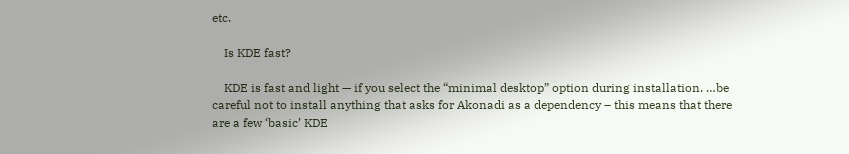etc.

    Is KDE fast?

    KDE is fast and light — if you select the “minimal desktop” option during installation. …be careful not to install anything that asks for Akonadi as a dependency – this means that there are a few ‘basic’ KDE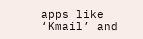apps like ‘Kmail’ and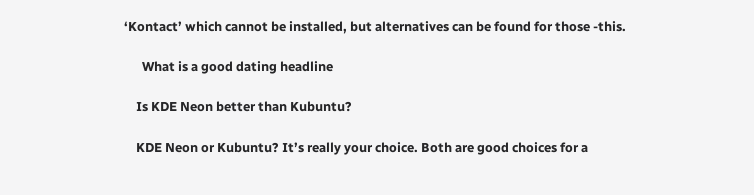‘Kontact’ which cannot be installed, but alternatives can be found for those -this.

      What is a good dating headline

    Is KDE Neon better than Kubuntu?

    KDE Neon or Kubuntu? It’s really your choice. Both are good choices for a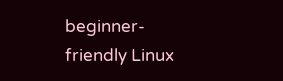beginner-friendly Linux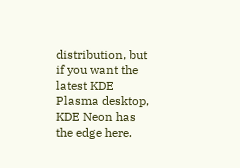distribution, but if you want the latest KDE Plasma desktop, KDE Neon has the edge here.